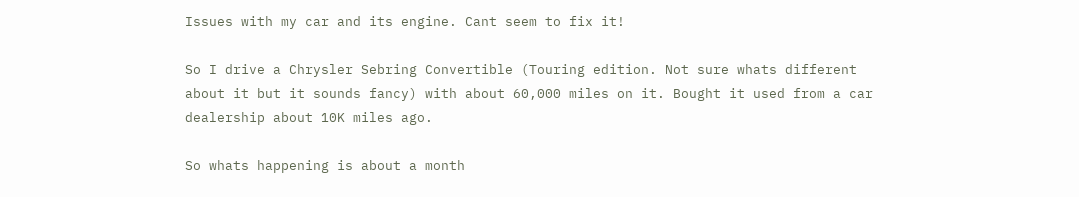Issues with my car and its engine. Cant seem to fix it!

So I drive a Chrysler Sebring Convertible (Touring edition. Not sure whats different about it but it sounds fancy) with about 60,000 miles on it. Bought it used from a car dealership about 10K miles ago.

So whats happening is about a month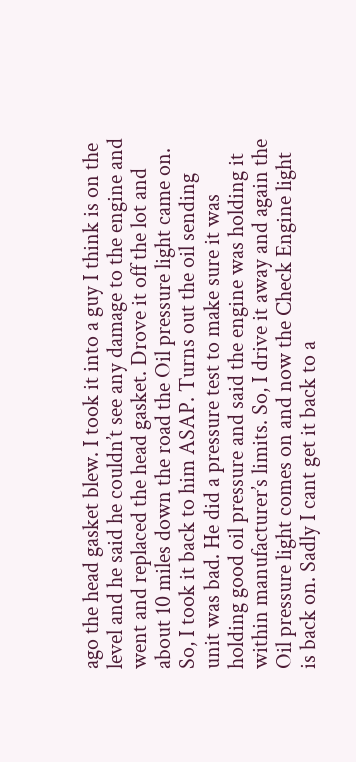ago the head gasket blew. I took it into a guy I think is on the level and he said he couldn’t see any damage to the engine and went and replaced the head gasket. Drove it off the lot and about 10 miles down the road the Oil pressure light came on. So, I took it back to him ASAP. Turns out the oil sending unit was bad. He did a pressure test to make sure it was holding good oil pressure and said the engine was holding it within manufacturer’s limits. So, I drive it away and again the Oil pressure light comes on and now the Check Engine light is back on. Sadly I cant get it back to a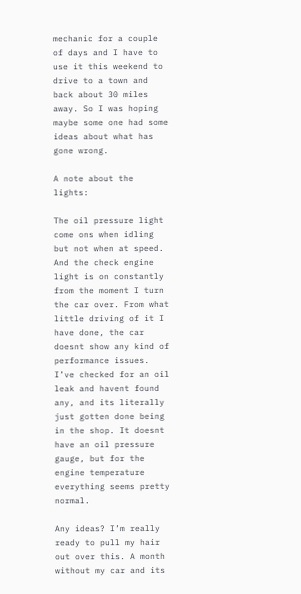mechanic for a couple of days and I have to use it this weekend to drive to a town and back about 30 miles away. So I was hoping maybe some one had some ideas about what has gone wrong.

A note about the lights:

The oil pressure light come ons when idling but not when at speed. And the check engine light is on constantly from the moment I turn the car over. From what little driving of it I have done, the car doesnt show any kind of performance issues. I’ve checked for an oil leak and havent found any, and its literally just gotten done being in the shop. It doesnt have an oil pressure gauge, but for the engine temperature everything seems pretty normal.

Any ideas? I’m really ready to pull my hair out over this. A month without my car and its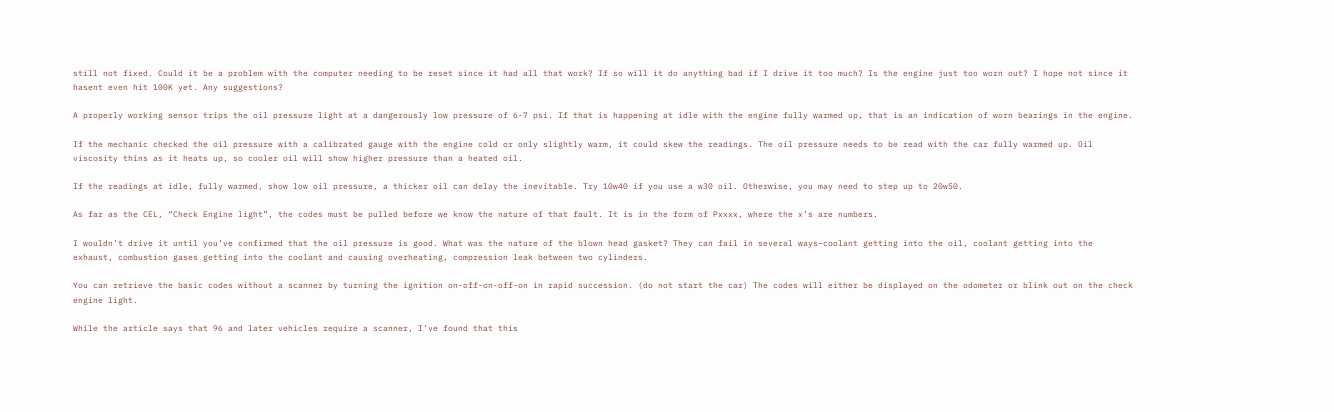still not fixed. Could it be a problem with the computer needing to be reset since it had all that work? If so will it do anything bad if I drive it too much? Is the engine just too worn out? I hope not since it hasent even hit 100K yet. Any suggestions?

A properly working sensor trips the oil pressure light at a dangerously low pressure of 6-7 psi. If that is happening at idle with the engine fully warmed up, that is an indication of worn bearings in the engine.

If the mechanic checked the oil pressure with a calibrated gauge with the engine cold or only slightly warm, it could skew the readings. The oil pressure needs to be read with the car fully warmed up. Oil viscosity thins as it heats up, so cooler oil will show higher pressure than a heated oil.

If the readings at idle, fully warmed, show low oil pressure, a thicker oil can delay the inevitable. Try 10w40 if you use a w30 oil. Otherwise, you may need to step up to 20w50.

As far as the CEL, “Check Engine light”, the codes must be pulled before we know the nature of that fault. It is in the form of Pxxxx, where the x’s are numbers.

I wouldn’t drive it until you’ve confirmed that the oil pressure is good. What was the nature of the blown head gasket? They can fail in several ways–coolant getting into the oil, coolant getting into the exhaust, combustion gases getting into the coolant and causing overheating, compression leak between two cylinders.

You can retrieve the basic codes without a scanner by turning the ignition on-off-on-off-on in rapid succession. (do not start the car) The codes will either be displayed on the odometer or blink out on the check engine light.

While the article says that 96 and later vehicles require a scanner, I’ve found that this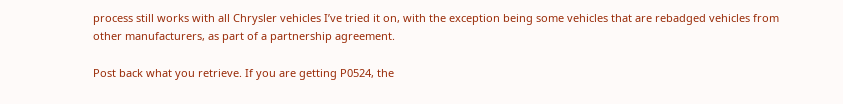process still works with all Chrysler vehicles I’ve tried it on, with the exception being some vehicles that are rebadged vehicles from other manufacturers, as part of a partnership agreement.

Post back what you retrieve. If you are getting P0524, the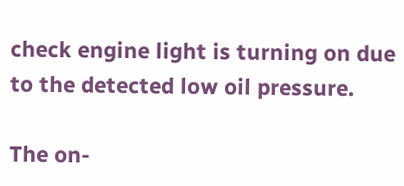check engine light is turning on due to the detected low oil pressure.

The on-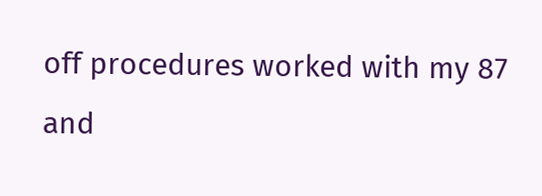off procedures worked with my 87 and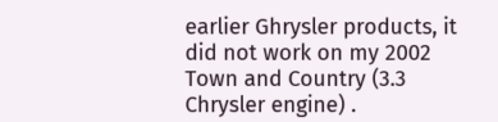earlier Ghrysler products, it did not work on my 2002 Town and Country (3.3 Chrysler engine) .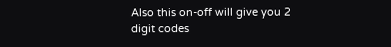Also this on-off will give you 2 digit codes